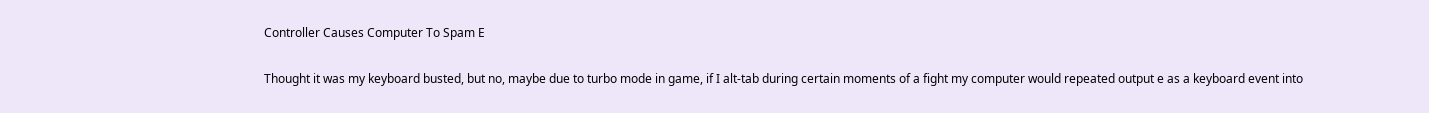Controller Causes Computer To Spam E

Thought it was my keyboard busted, but no, maybe due to turbo mode in game, if I alt-tab during certain moments of a fight my computer would repeated output e as a keyboard event into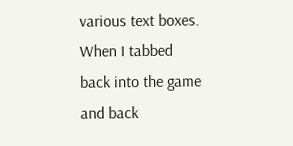various text boxes. When I tabbed back into the game and back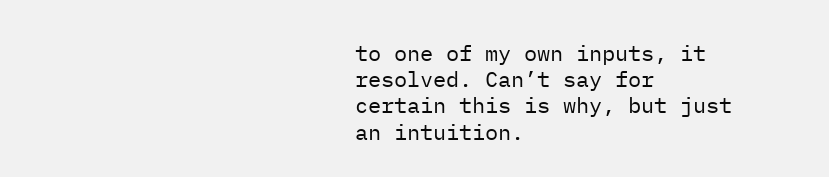to one of my own inputs, it resolved. Can’t say for certain this is why, but just an intuition.